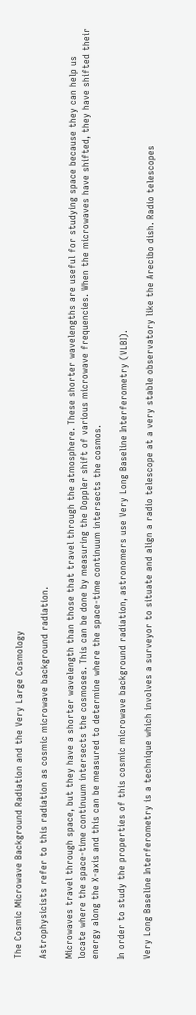The Cosmic Microwave Background Radiation and the Very Large Cosmology

Astrophysicists refer to this radiation as cosmic microwave background radiation.

Microwaves travel through space, but they have a shorter wavelength than those that travel through the atmosphere. These shorter wavelengths are useful for studying space because they can help us locate where the space-time continuum intersects the cosmoses. This can be done by measuring the Doppler shift of various microwave frequencies. When the microwaves have shifted, they have shifted their energy along the X-axis and this can be measured to determine where the space-time continuum intersects the cosmos.

In order to study the properties of this cosmic microwave background radiation, astronomers use Very Long Baseline Interferometry (VLBI).

Very Long Baseline Interferometry is a technique which involves a surveyor to situate and align a radio telescope at a very stable observatory like the Arecibo dish. Radio telescopes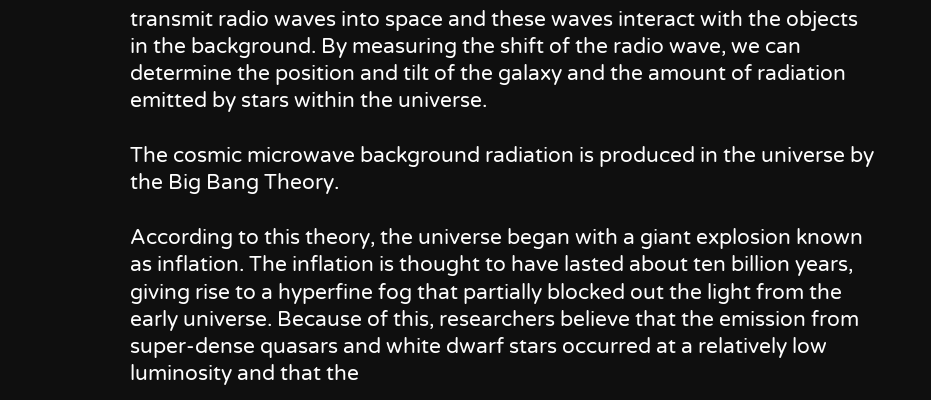transmit radio waves into space and these waves interact with the objects in the background. By measuring the shift of the radio wave, we can determine the position and tilt of the galaxy and the amount of radiation emitted by stars within the universe.

The cosmic microwave background radiation is produced in the universe by the Big Bang Theory.

According to this theory, the universe began with a giant explosion known as inflation. The inflation is thought to have lasted about ten billion years, giving rise to a hyperfine fog that partially blocked out the light from the early universe. Because of this, researchers believe that the emission from super-dense quasars and white dwarf stars occurred at a relatively low luminosity and that the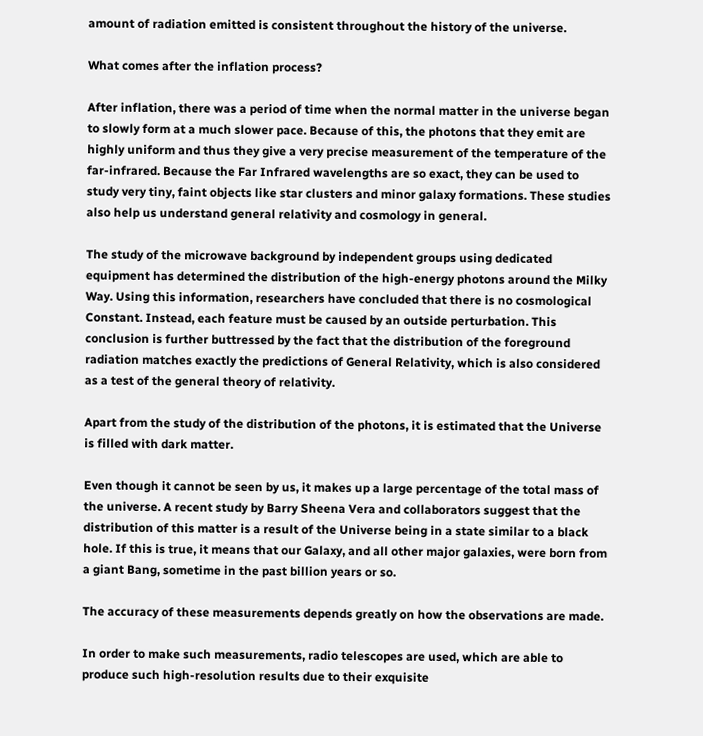amount of radiation emitted is consistent throughout the history of the universe.

What comes after the inflation process?

After inflation, there was a period of time when the normal matter in the universe began to slowly form at a much slower pace. Because of this, the photons that they emit are highly uniform and thus they give a very precise measurement of the temperature of the far-infrared. Because the Far Infrared wavelengths are so exact, they can be used to study very tiny, faint objects like star clusters and minor galaxy formations. These studies also help us understand general relativity and cosmology in general.

The study of the microwave background by independent groups using dedicated equipment has determined the distribution of the high-energy photons around the Milky Way. Using this information, researchers have concluded that there is no cosmological Constant. Instead, each feature must be caused by an outside perturbation. This conclusion is further buttressed by the fact that the distribution of the foreground radiation matches exactly the predictions of General Relativity, which is also considered as a test of the general theory of relativity.

Apart from the study of the distribution of the photons, it is estimated that the Universe is filled with dark matter.

Even though it cannot be seen by us, it makes up a large percentage of the total mass of the universe. A recent study by Barry Sheena Vera and collaborators suggest that the distribution of this matter is a result of the Universe being in a state similar to a black hole. If this is true, it means that our Galaxy, and all other major galaxies, were born from a giant Bang, sometime in the past billion years or so.

The accuracy of these measurements depends greatly on how the observations are made.

In order to make such measurements, radio telescopes are used, which are able to produce such high-resolution results due to their exquisite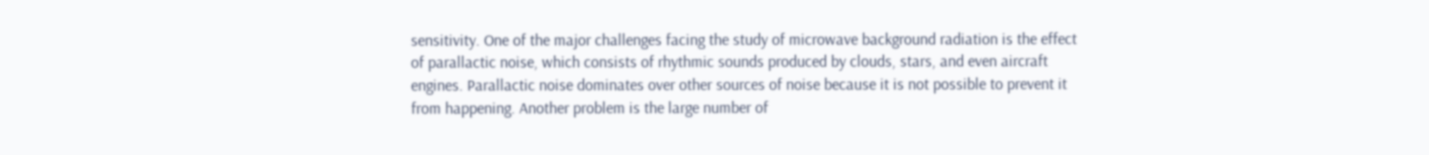sensitivity. One of the major challenges facing the study of microwave background radiation is the effect of parallactic noise, which consists of rhythmic sounds produced by clouds, stars, and even aircraft engines. Parallactic noise dominates over other sources of noise because it is not possible to prevent it from happening. Another problem is the large number of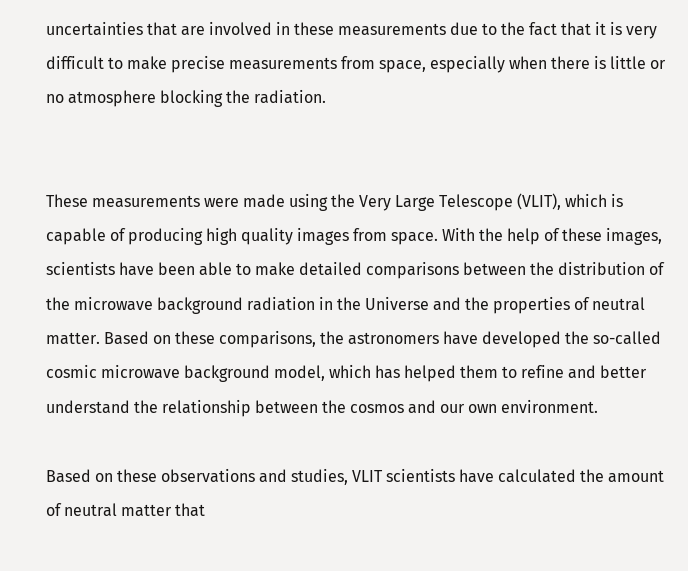uncertainties that are involved in these measurements due to the fact that it is very difficult to make precise measurements from space, especially when there is little or no atmosphere blocking the radiation.


These measurements were made using the Very Large Telescope (VLIT), which is capable of producing high quality images from space. With the help of these images, scientists have been able to make detailed comparisons between the distribution of the microwave background radiation in the Universe and the properties of neutral matter. Based on these comparisons, the astronomers have developed the so-called cosmic microwave background model, which has helped them to refine and better understand the relationship between the cosmos and our own environment.

Based on these observations and studies, VLIT scientists have calculated the amount of neutral matter that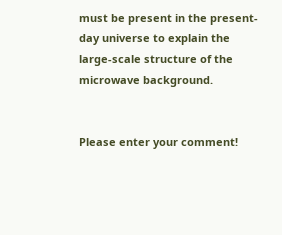must be present in the present-day universe to explain the large-scale structure of the microwave background.


Please enter your comment!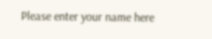Please enter your name here